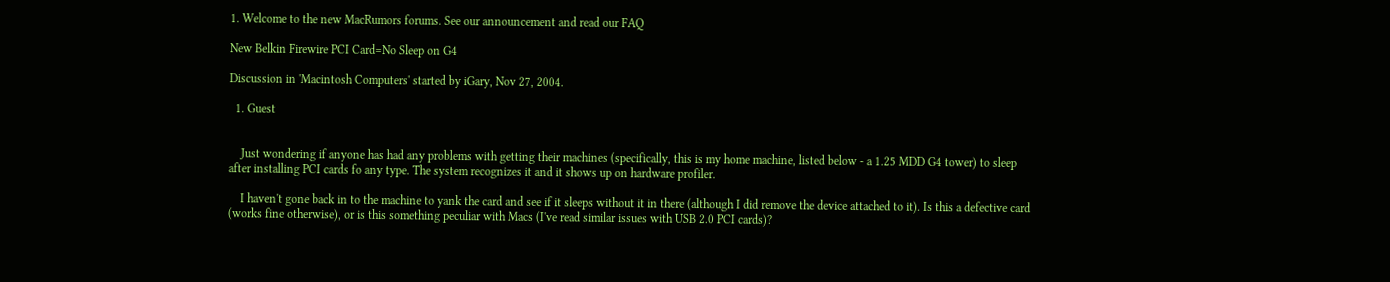1. Welcome to the new MacRumors forums. See our announcement and read our FAQ

New Belkin Firewire PCI Card=No Sleep on G4

Discussion in 'Macintosh Computers' started by iGary, Nov 27, 2004.

  1. Guest


    Just wondering if anyone has had any problems with getting their machines (specifically, this is my home machine, listed below - a 1.25 MDD G4 tower) to sleep after installing PCI cards fo any type. The system recognizes it and it shows up on hardware profiler.

    I haven't gone back in to the machine to yank the card and see if it sleeps without it in there (although I did remove the device attached to it). Is this a defective card (works fine otherwise), or is this something peculiar with Macs (I've read similar issues with USB 2.0 PCI cards)?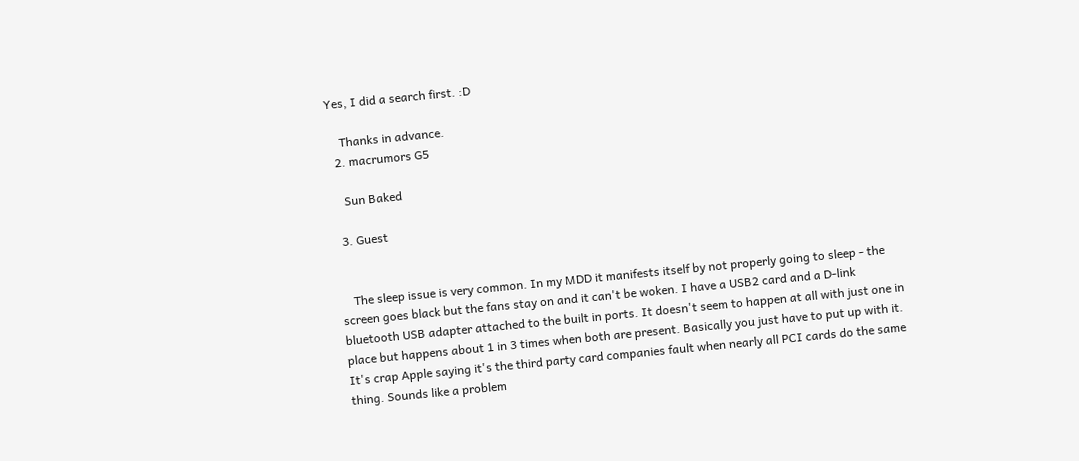Yes, I did a search first. :D

    Thanks in advance.
  2. macrumors G5

    Sun Baked

  3. Guest


    The sleep issue is very common. In my MDD it manifests itself by not properly going to sleep - the screen goes black but the fans stay on and it can't be woken. I have a USB2 card and a D-link bluetooth USB adapter attached to the built in ports. It doesn't seem to happen at all with just one in place but happens about 1 in 3 times when both are present. Basically you just have to put up with it. It's crap Apple saying it's the third party card companies fault when nearly all PCI cards do the same thing. Sounds like a problem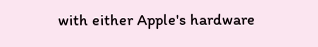with either Apple's hardware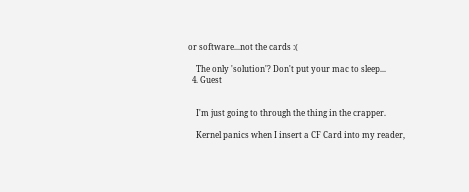or software...not the cards :(

    The only 'solution'? Don't put your mac to sleep...
  4. Guest


    I'm just going to through the thing in the crapper.

    Kernel panics when I insert a CF Card into my reader,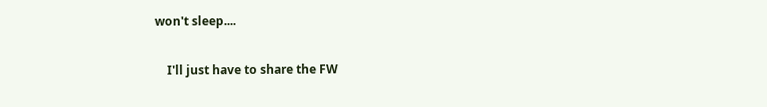won't sleep....

    I'll just have to share the FW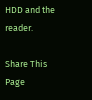HDD and the reader.

Share This Page